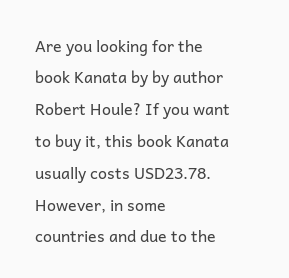Are you looking for the book Kanata by by author Robert Houle? If you want to buy it, this book Kanata usually costs USD23.78. However, in some countries and due to the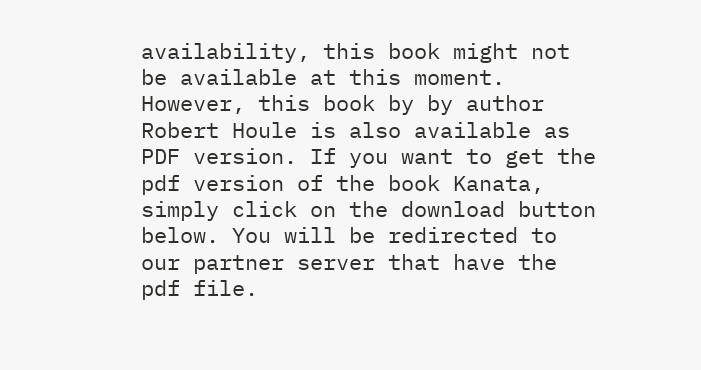availability, this book might not be available at this moment. However, this book by by author Robert Houle is also available as PDF version. If you want to get the pdf version of the book Kanata, simply click on the download button below. You will be redirected to our partner server that have the pdf file.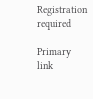Registration required

Primary link